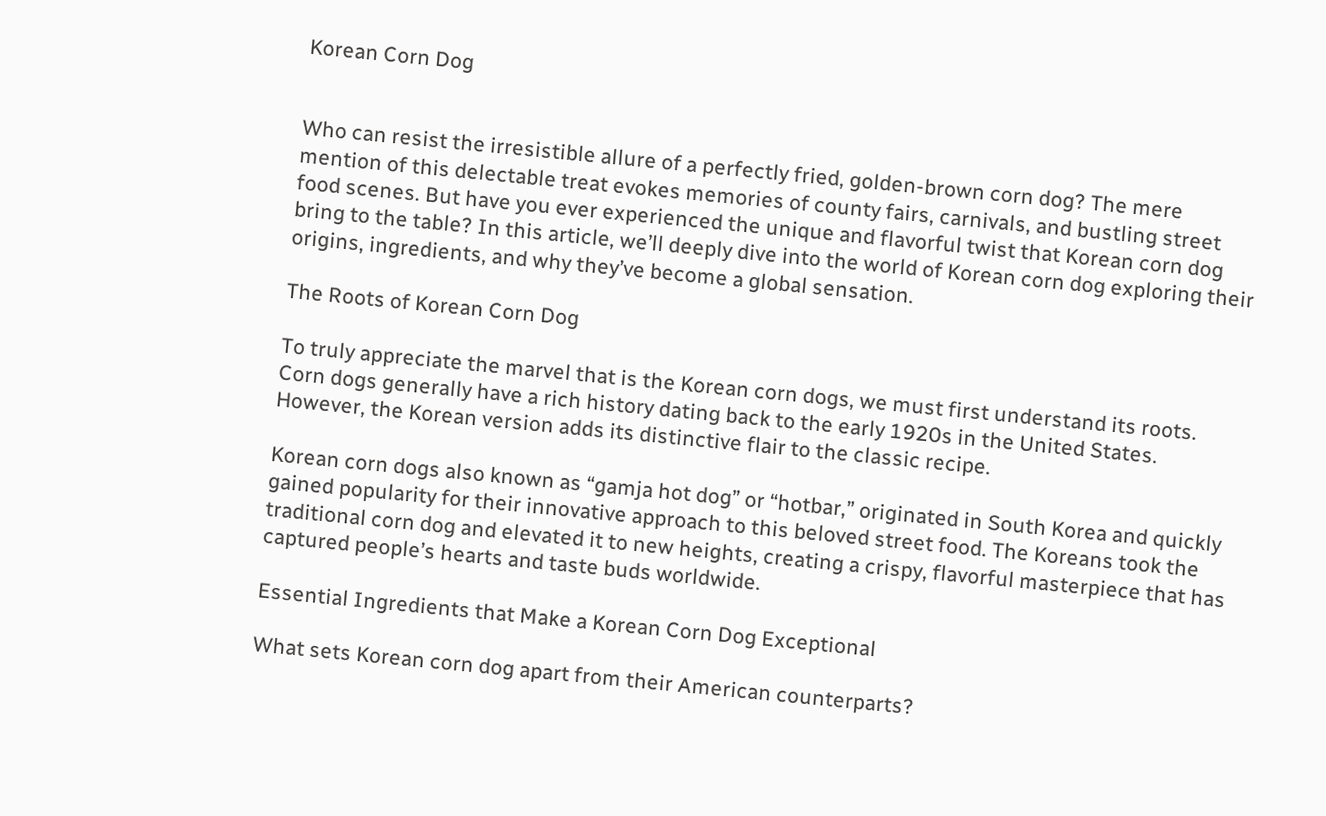Korean Corn Dog


Who can resist the irresistible allure of a perfectly fried, golden-brown corn dog? The mere mention of this delectable treat evokes memories of county fairs, carnivals, and bustling street food scenes. But have you ever experienced the unique and flavorful twist that Korean corn dog bring to the table? In this article, we’ll deeply dive into the world of Korean corn dog exploring their origins, ingredients, and why they’ve become a global sensation.

The Roots of Korean Corn Dog

To truly appreciate the marvel that is the Korean corn dogs, we must first understand its roots. Corn dogs generally have a rich history dating back to the early 1920s in the United States. However, the Korean version adds its distinctive flair to the classic recipe.

Korean corn dogs also known as “gamja hot dog” or “hotbar,” originated in South Korea and quickly gained popularity for their innovative approach to this beloved street food. The Koreans took the traditional corn dog and elevated it to new heights, creating a crispy, flavorful masterpiece that has captured people’s hearts and taste buds worldwide.

Essential Ingredients that Make a Korean Corn Dog Exceptional

What sets Korean corn dog apart from their American counterparts?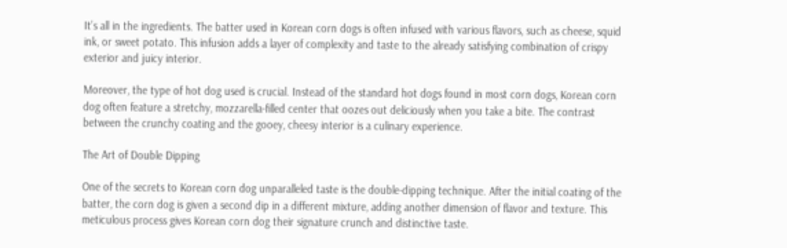It’s all in the ingredients. The batter used in Korean corn dogs is often infused with various flavors, such as cheese, squid ink, or sweet potato. This infusion adds a layer of complexity and taste to the already satisfying combination of crispy exterior and juicy interior.

Moreover, the type of hot dog used is crucial. Instead of the standard hot dogs found in most corn dogs, Korean corn dog often feature a stretchy, mozzarella-filled center that oozes out deliciously when you take a bite. The contrast between the crunchy coating and the gooey, cheesy interior is a culinary experience.

The Art of Double Dipping

One of the secrets to Korean corn dog unparalleled taste is the double-dipping technique. After the initial coating of the batter, the corn dog is given a second dip in a different mixture, adding another dimension of flavor and texture. This meticulous process gives Korean corn dog their signature crunch and distinctive taste.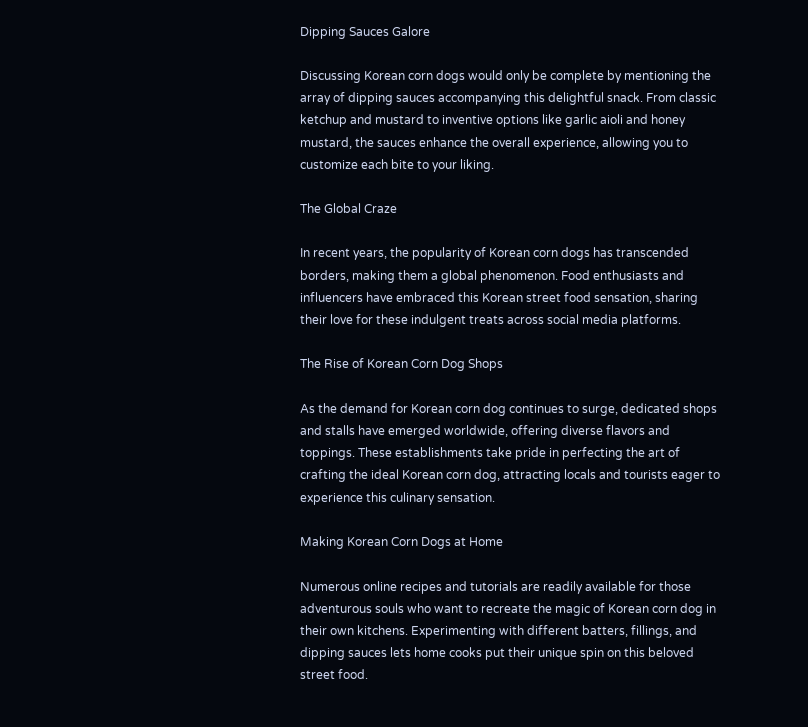Dipping Sauces Galore

Discussing Korean corn dogs would only be complete by mentioning the array of dipping sauces accompanying this delightful snack. From classic ketchup and mustard to inventive options like garlic aioli and honey mustard, the sauces enhance the overall experience, allowing you to customize each bite to your liking.

The Global Craze

In recent years, the popularity of Korean corn dogs has transcended borders, making them a global phenomenon. Food enthusiasts and influencers have embraced this Korean street food sensation, sharing their love for these indulgent treats across social media platforms.

The Rise of Korean Corn Dog Shops

As the demand for Korean corn dog continues to surge, dedicated shops and stalls have emerged worldwide, offering diverse flavors and toppings. These establishments take pride in perfecting the art of crafting the ideal Korean corn dog, attracting locals and tourists eager to experience this culinary sensation.

Making Korean Corn Dogs at Home

Numerous online recipes and tutorials are readily available for those adventurous souls who want to recreate the magic of Korean corn dog in their own kitchens. Experimenting with different batters, fillings, and dipping sauces lets home cooks put their unique spin on this beloved street food.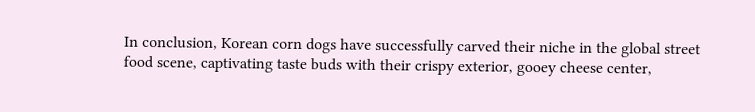In conclusion, Korean corn dogs have successfully carved their niche in the global street food scene, captivating taste buds with their crispy exterior, gooey cheese center,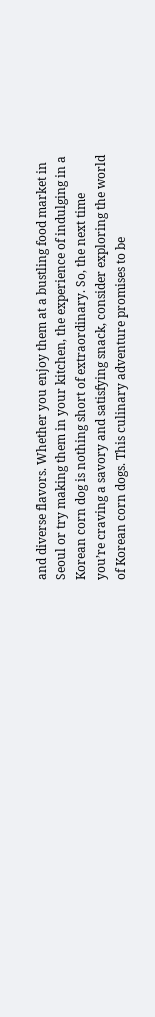and diverse flavors. Whether you enjoy them at a bustling food market in Seoul or try making them in your kitchen, the experience of indulging in a Korean corn dog is nothing short of extraordinary. So, the next time you’re craving a savory and satisfying snack, consider exploring the world of Korean corn dogs. This culinary adventure promises to be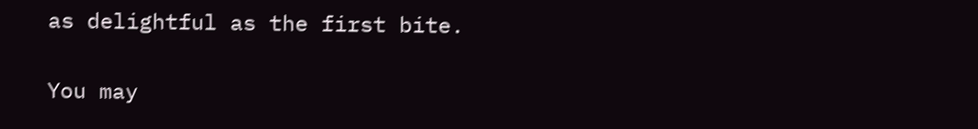as delightful as the first bite.

You may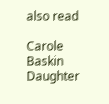also read

Carole Baskin Daughter